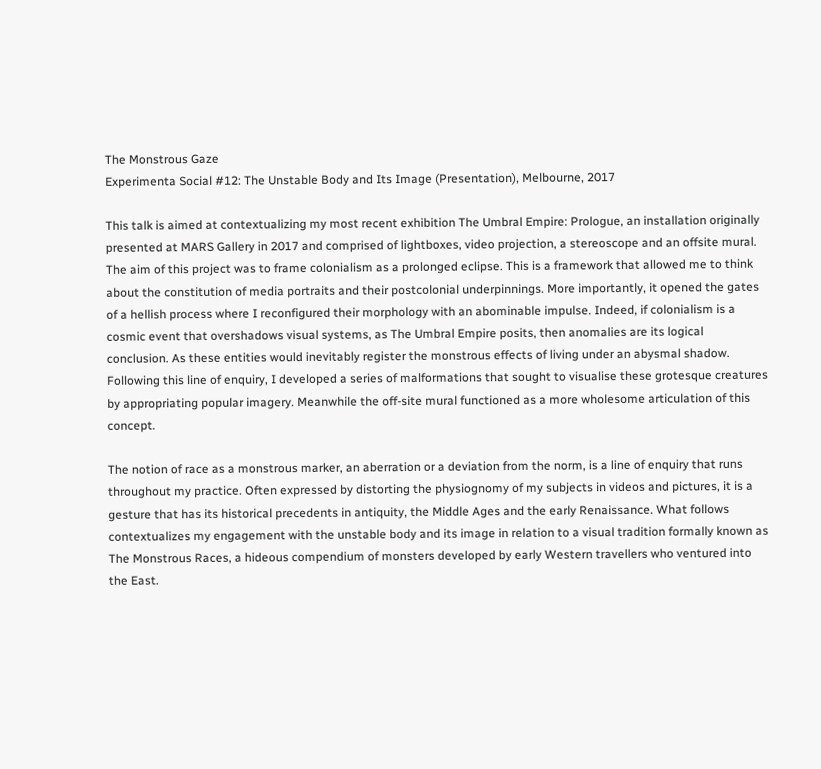The Monstrous Gaze
Experimenta Social #12: The Unstable Body and Its Image (Presentation), Melbourne, 2017

This talk is aimed at contextualizing my most recent exhibition The Umbral Empire: Prologue, an installation originally presented at MARS Gallery in 2017 and comprised of lightboxes, video projection, a stereoscope and an offsite mural. The aim of this project was to frame colonialism as a prolonged eclipse. This is a framework that allowed me to think about the constitution of media portraits and their postcolonial underpinnings. More importantly, it opened the gates of a hellish process where I reconfigured their morphology with an abominable impulse. Indeed, if colonialism is a cosmic event that overshadows visual systems, as The Umbral Empire posits, then anomalies are its logical conclusion. As these entities would inevitably register the monstrous effects of living under an abysmal shadow. Following this line of enquiry, I developed a series of malformations that sought to visualise these grotesque creatures by appropriating popular imagery. Meanwhile the off-site mural functioned as a more wholesome articulation of this concept.

The notion of race as a monstrous marker, an aberration or a deviation from the norm, is a line of enquiry that runs throughout my practice. Often expressed by distorting the physiognomy of my subjects in videos and pictures, it is a gesture that has its historical precedents in antiquity, the Middle Ages and the early Renaissance. What follows contextualizes my engagement with the unstable body and its image in relation to a visual tradition formally known as The Monstrous Races, a hideous compendium of monsters developed by early Western travellers who ventured into the East.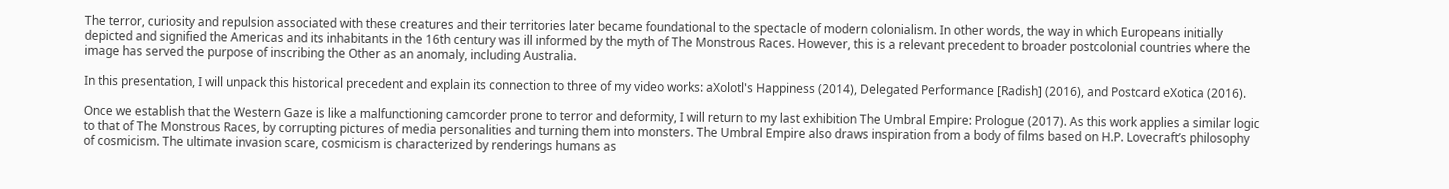The terror, curiosity and repulsion associated with these creatures and their territories later became foundational to the spectacle of modern colonialism. In other words, the way in which Europeans initially depicted and signified the Americas and its inhabitants in the 16th century was ill informed by the myth of The Monstrous Races. However, this is a relevant precedent to broader postcolonial countries where the image has served the purpose of inscribing the Other as an anomaly, including Australia.

In this presentation, I will unpack this historical precedent and explain its connection to three of my video works: aXolotl's Happiness (2014), Delegated Performance [Radish] (2016), and Postcard eXotica (2016).

Once we establish that the Western Gaze is like a malfunctioning camcorder prone to terror and deformity, I will return to my last exhibition The Umbral Empire: Prologue (2017). As this work applies a similar logic to that of The Monstrous Races, by corrupting pictures of media personalities and turning them into monsters. The Umbral Empire also draws inspiration from a body of films based on H.P. Lovecraft’s philosophy of cosmicism. The ultimate invasion scare, cosmicism is characterized by renderings humans as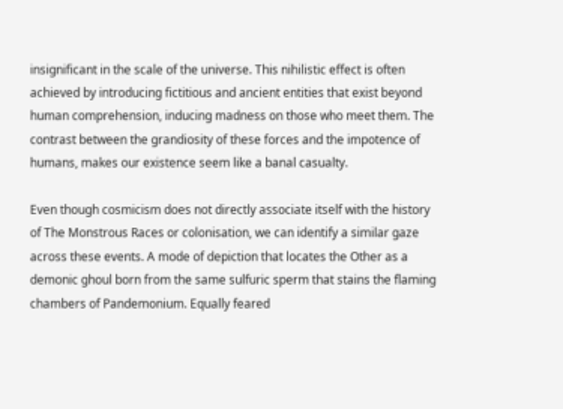insignificant in the scale of the universe. This nihilistic effect is often achieved by introducing fictitious and ancient entities that exist beyond human comprehension, inducing madness on those who meet them. The contrast between the grandiosity of these forces and the impotence of humans, makes our existence seem like a banal casualty.

Even though cosmicism does not directly associate itself with the history of The Monstrous Races or colonisation, we can identify a similar gaze across these events. A mode of depiction that locates the Other as a demonic ghoul born from the same sulfuric sperm that stains the flaming chambers of Pandemonium. Equally feared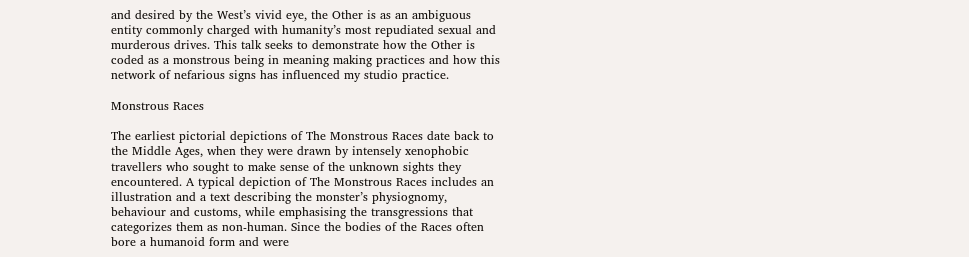and desired by the West’s vivid eye, the Other is as an ambiguous entity commonly charged with humanity’s most repudiated sexual and murderous drives. This talk seeks to demonstrate how the Other is coded as a monstrous being in meaning making practices and how this network of nefarious signs has influenced my studio practice.

Monstrous Races

The earliest pictorial depictions of The Monstrous Races date back to the Middle Ages, when they were drawn by intensely xenophobic travellers who sought to make sense of the unknown sights they encountered. A typical depiction of The Monstrous Races includes an illustration and a text describing the monster’s physiognomy, behaviour and customs, while emphasising the transgressions that categorizes them as non-human. Since the bodies of the Races often bore a humanoid form and were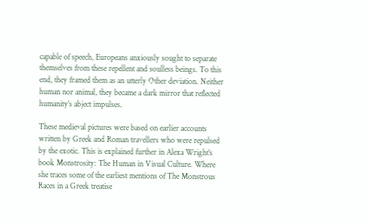capable of speech, Europeans anxiously sought to separate themselves from these repellent and soulless beings. To this end, they framed them as an utterly Other deviation. Neither human nor animal, they became a dark mirror that reflected humanity’s abject impulses.

These medieval pictures were based on earlier accounts written by Greek and Roman travellers who were repulsed by the exotic. This is explained further in Alexa Wright’s book Monstrosity: The Human in Visual Culture. Where she traces some of the earliest mentions of The Monstrous Races in a Greek treatise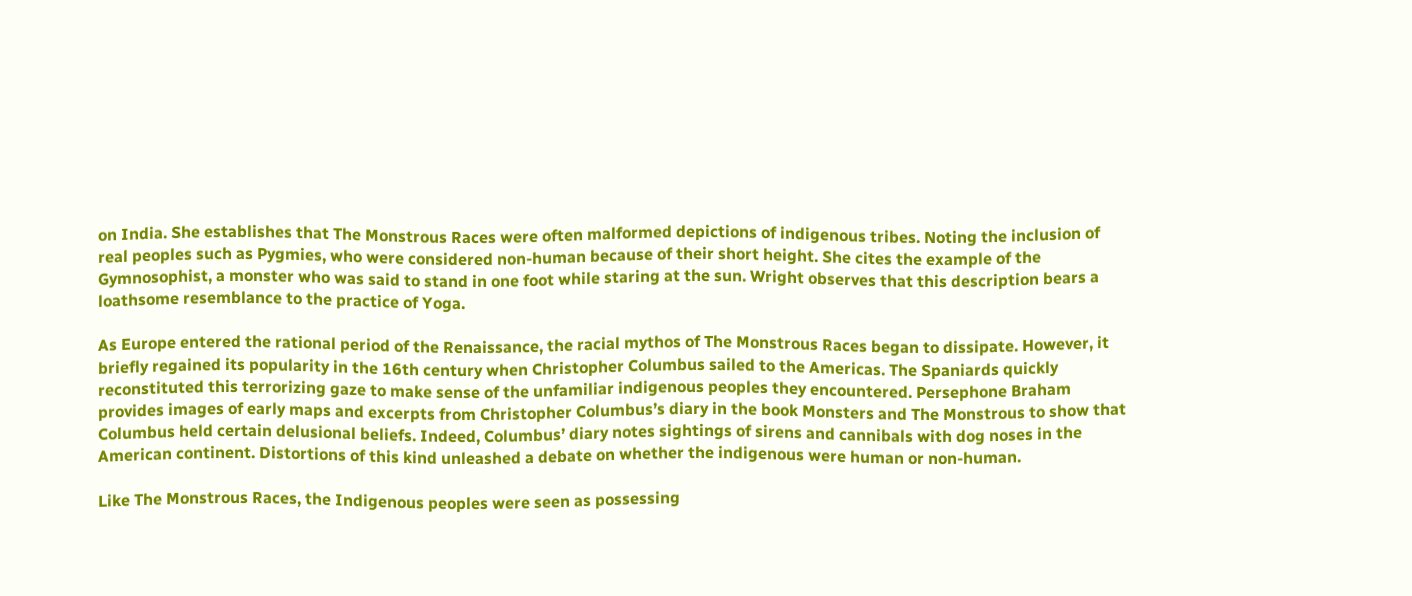on India. She establishes that The Monstrous Races were often malformed depictions of indigenous tribes. Noting the inclusion of real peoples such as Pygmies, who were considered non-human because of their short height. She cites the example of the Gymnosophist, a monster who was said to stand in one foot while staring at the sun. Wright observes that this description bears a loathsome resemblance to the practice of Yoga.

As Europe entered the rational period of the Renaissance, the racial mythos of The Monstrous Races began to dissipate. However, it briefly regained its popularity in the 16th century when Christopher Columbus sailed to the Americas. The Spaniards quickly reconstituted this terrorizing gaze to make sense of the unfamiliar indigenous peoples they encountered. Persephone Braham provides images of early maps and excerpts from Christopher Columbus’s diary in the book Monsters and The Monstrous to show that Columbus held certain delusional beliefs. Indeed, Columbus’ diary notes sightings of sirens and cannibals with dog noses in the American continent. Distortions of this kind unleashed a debate on whether the indigenous were human or non-human.

Like The Monstrous Races, the Indigenous peoples were seen as possessing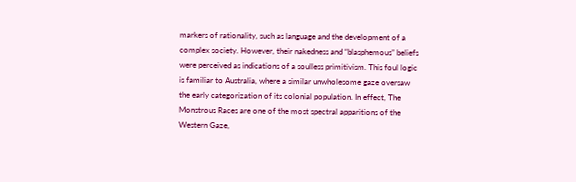markers of rationality, such as language and the development of a complex society. However, their nakedness and “blasphemous” beliefs were perceived as indications of a soulless primitivism. This foul logic is familiar to Australia, where a similar unwholesome gaze oversaw the early categorization of its colonial population. In effect, The Monstrous Races are one of the most spectral apparitions of the Western Gaze,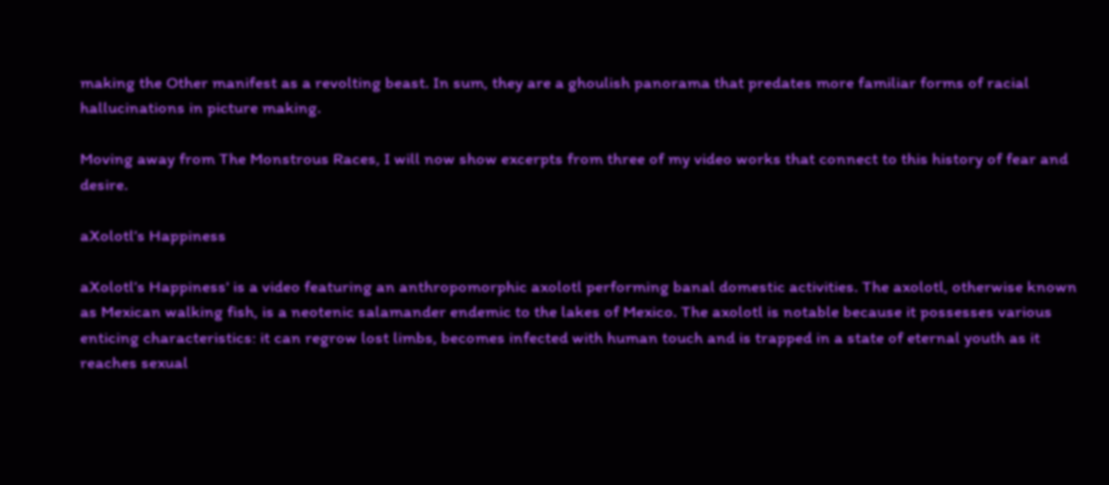making the Other manifest as a revolting beast. In sum, they are a ghoulish panorama that predates more familiar forms of racial hallucinations in picture making.

Moving away from The Monstrous Races, I will now show excerpts from three of my video works that connect to this history of fear and desire.

aXolotl’s Happiness

aXolotl’s Happiness' is a video featuring an anthropomorphic axolotl performing banal domestic activities. The axolotl, otherwise known as Mexican walking fish, is a neotenic salamander endemic to the lakes of Mexico. The axolotl is notable because it possesses various enticing characteristics: it can regrow lost limbs, becomes infected with human touch and is trapped in a state of eternal youth as it reaches sexual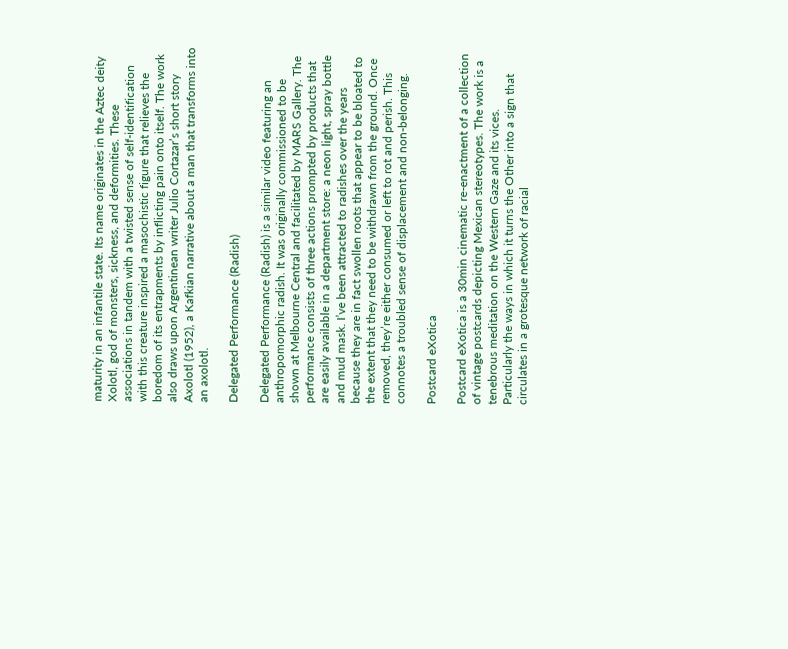maturity in an infantile state. Its name originates in the Aztec deity Xolotl, god of monsters, sickness, and deformities. These associations in tandem with a twisted sense of self-identification with this creature inspired a masochistic figure that relieves the boredom of its entrapments by inflicting pain onto itself. The work also draws upon Argentinean writer Julio Cortazar’s short story Axolotl (1952), a Kafkian narrative about a man that transforms into an axolotl.

Delegated Performance (Radish)

Delegated Performance (Radish) is a similar video featuring an anthropomorphic radish. It was originally commissioned to be shown at Melbourne Central and facilitated by MARS Gallery. The performance consists of three actions prompted by products that are easily available in a department store: a neon light, spray bottle and mud mask. I’ve been attracted to radishes over the years because they are in fact swollen roots that appear to be bloated to the extent that they need to be withdrawn from the ground. Once removed, they’re either consumed or left to rot and perish. This connotes a troubled sense of displacement and non-belonging.

Postcard eXotica

Postcard eXotica is a 30min cinematic re-enactment of a collection of vintage postcards depicting Mexican stereotypes. The work is a tenebrous meditation on the Western Gaze and its vices. Particularly the ways in which it turns the Other into a sign that circulates in a grotesque network of racial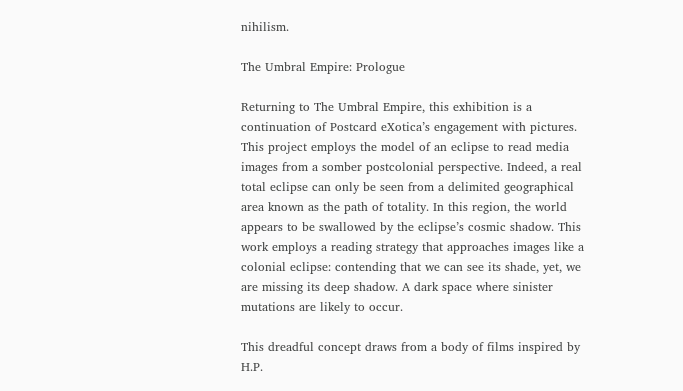nihilism.

The Umbral Empire: Prologue

Returning to The Umbral Empire, this exhibition is a continuation of Postcard eXotica’s engagement with pictures. This project employs the model of an eclipse to read media images from a somber postcolonial perspective. Indeed, a real total eclipse can only be seen from a delimited geographical area known as the path of totality. In this region, the world appears to be swallowed by the eclipse’s cosmic shadow. This work employs a reading strategy that approaches images like a colonial eclipse: contending that we can see its shade, yet, we are missing its deep shadow. A dark space where sinister mutations are likely to occur.

This dreadful concept draws from a body of films inspired by H.P.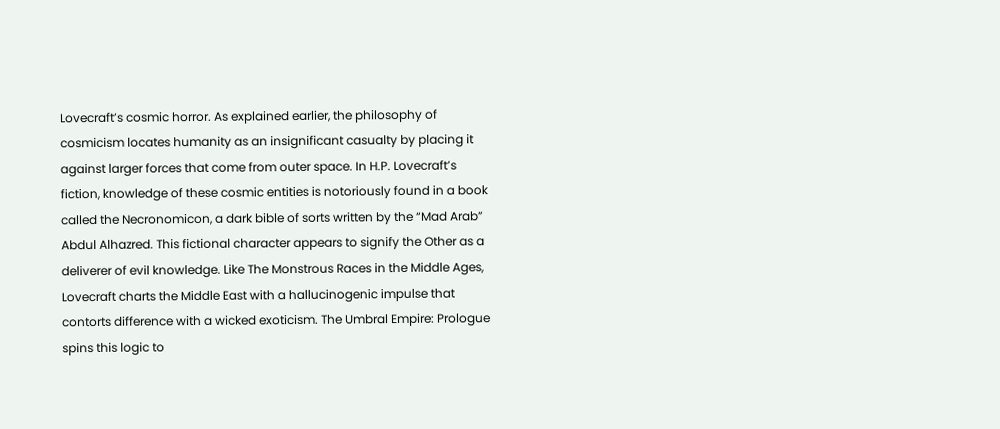Lovecraft’s cosmic horror. As explained earlier, the philosophy of cosmicism locates humanity as an insignificant casualty by placing it against larger forces that come from outer space. In H.P. Lovecraft’s fiction, knowledge of these cosmic entities is notoriously found in a book called the Necronomicon, a dark bible of sorts written by the “Mad Arab” Abdul Alhazred. This fictional character appears to signify the Other as a deliverer of evil knowledge. Like The Monstrous Races in the Middle Ages, Lovecraft charts the Middle East with a hallucinogenic impulse that contorts difference with a wicked exoticism. The Umbral Empire: Prologue spins this logic to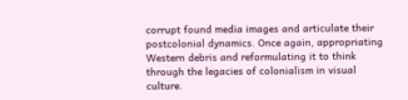corrupt found media images and articulate their postcolonial dynamics. Once again, appropriating Western debris and reformulating it to think through the legacies of colonialism in visual culture.